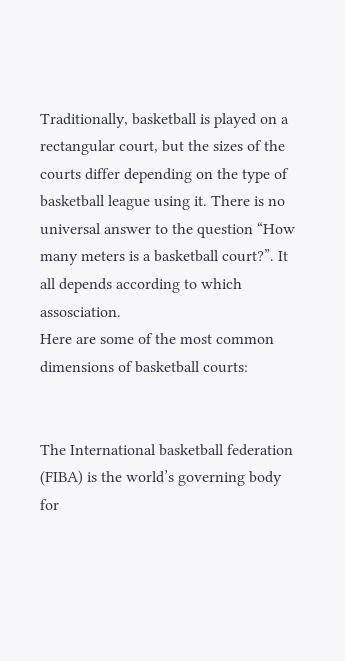Traditionally, basketball is played on a rectangular court, but the sizes of the courts differ depending on the type of basketball league using it. There is no universal answer to the question “How many meters is a basketball court?”. It all depends according to which assosciation.
Here are some of the most common dimensions of basketball courts:


The International basketball federation (FIBA) is the world’s governing body for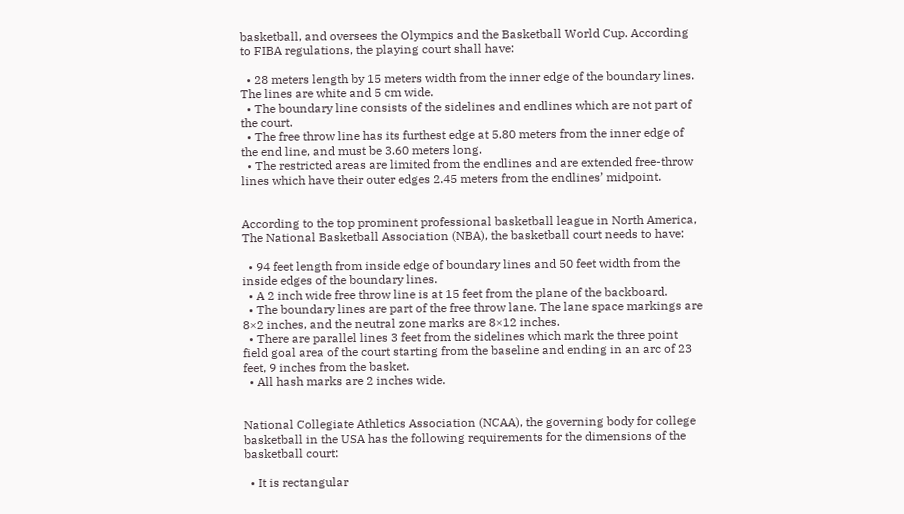basketball, and oversees the Olympics and the Basketball World Cup. According to FIBA regulations, the playing court shall have:

  • 28 meters length by 15 meters width from the inner edge of the boundary lines. The lines are white and 5 cm wide.
  • The boundary line consists of the sidelines and endlines which are not part of the court.
  • The free throw line has its furthest edge at 5.80 meters from the inner edge of the end line, and must be 3.60 meters long.
  • The restricted areas are limited from the endlines and are extended free-throw lines which have their outer edges 2.45 meters from the endlines’ midpoint.


According to the top prominent professional basketball league in North America, The National Basketball Association (NBA), the basketball court needs to have:

  • 94 feet length from inside edge of boundary lines and 50 feet width from the inside edges of the boundary lines.
  • A 2 inch wide free throw line is at 15 feet from the plane of the backboard.
  • The boundary lines are part of the free throw lane. The lane space markings are 8×2 inches, and the neutral zone marks are 8×12 inches.
  • There are parallel lines 3 feet from the sidelines which mark the three point field goal area of the court starting from the baseline and ending in an arc of 23 feet, 9 inches from the basket.
  • All hash marks are 2 inches wide.


National Collegiate Athletics Association (NCAA), the governing body for college basketball in the USA has the following requirements for the dimensions of the basketball court:

  • It is rectangular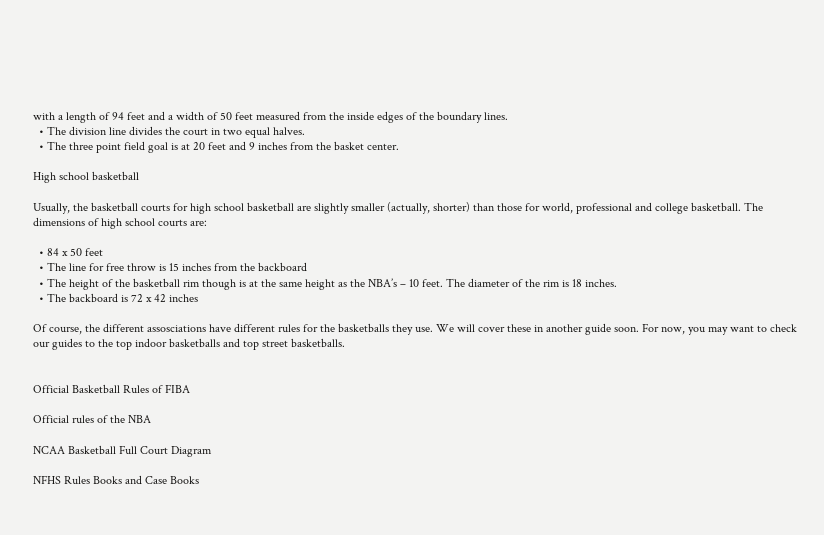with a length of 94 feet and a width of 50 feet measured from the inside edges of the boundary lines.
  • The division line divides the court in two equal halves.
  • The three point field goal is at 20 feet and 9 inches from the basket center.

High school basketball

Usually, the basketball courts for high school basketball are slightly smaller (actually, shorter) than those for world, professional and college basketball. The dimensions of high school courts are:

  • 84 x 50 feet
  • The line for free throw is 15 inches from the backboard
  • The height of the basketball rim though is at the same height as the NBA’s – 10 feet. The diameter of the rim is 18 inches.
  • The backboard is 72 x 42 inches

Of course, the different assosciations have different rules for the basketballs they use. We will cover these in another guide soon. For now, you may want to check our guides to the top indoor basketballs and top street basketballs.


Official Basketball Rules of FIBA

Official rules of the NBA

NCAA Basketball Full Court Diagram

NFHS Rules Books and Case Books